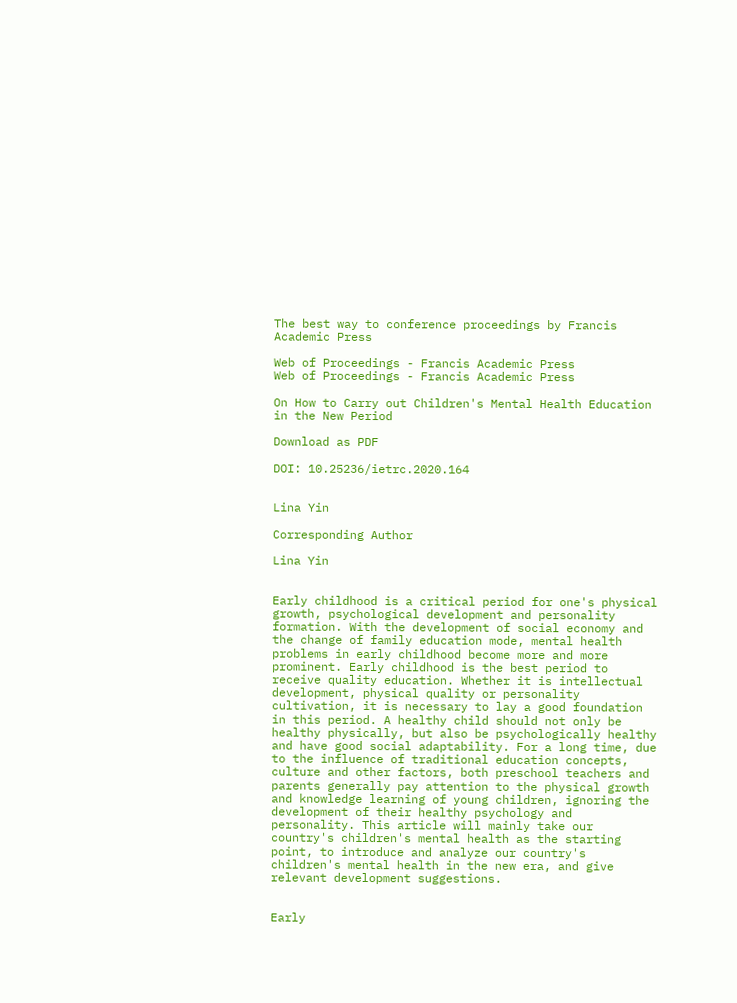The best way to conference proceedings by Francis Academic Press

Web of Proceedings - Francis Academic Press
Web of Proceedings - Francis Academic Press

On How to Carry out Children's Mental Health Education in the New Period

Download as PDF

DOI: 10.25236/ietrc.2020.164


Lina Yin

Corresponding Author

Lina Yin


Early childhood is a critical period for one's physical growth, psychological development and personality formation. With the development of social economy and the change of family education mode, mental health problems in early childhood become more and more prominent. Early childhood is the best period to receive quality education. Whether it is intellectual development, physical quality or personality cultivation, it is necessary to lay a good foundation in this period. A healthy child should not only be healthy physically, but also be psychologically healthy and have good social adaptability. For a long time, due to the influence of traditional education concepts, culture and other factors, both preschool teachers and parents generally pay attention to the physical growth and knowledge learning of young children, ignoring the development of their healthy psychology and personality. This article will mainly take our country's children's mental health as the starting point, to introduce and analyze our country's children's mental health in the new era, and give relevant development suggestions.


Early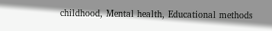childhood, Mental health, Educational methods